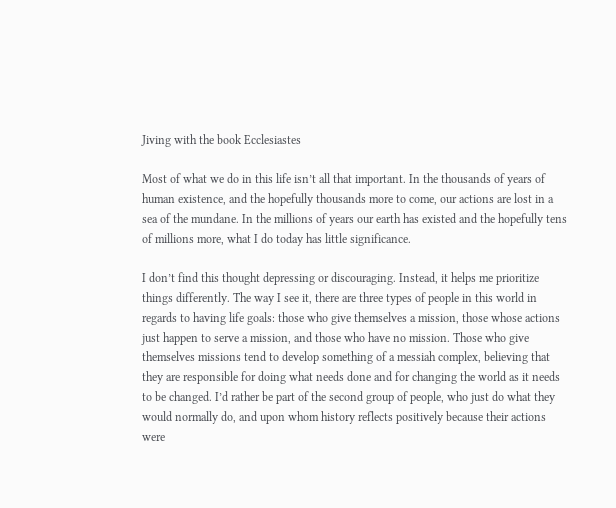Jiving with the book Ecclesiastes

Most of what we do in this life isn’t all that important. In the thousands of years of human existence, and the hopefully thousands more to come, our actions are lost in a sea of the mundane. In the millions of years our earth has existed and the hopefully tens of millions more, what I do today has little significance.

I don’t find this thought depressing or discouraging. Instead, it helps me prioritize things differently. The way I see it, there are three types of people in this world in regards to having life goals: those who give themselves a mission, those whose actions just happen to serve a mission, and those who have no mission. Those who give themselves missions tend to develop something of a messiah complex, believing that they are responsible for doing what needs done and for changing the world as it needs to be changed. I’d rather be part of the second group of people, who just do what they would normally do, and upon whom history reflects positively because their actions were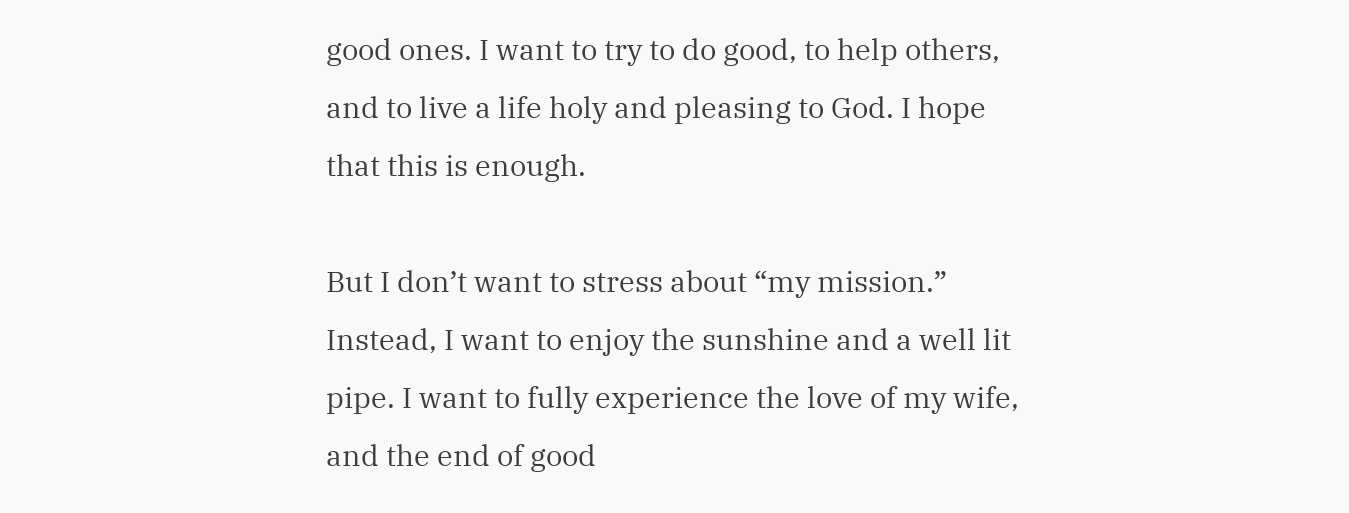good ones. I want to try to do good, to help others, and to live a life holy and pleasing to God. I hope that this is enough.

But I don’t want to stress about “my mission.” Instead, I want to enjoy the sunshine and a well lit pipe. I want to fully experience the love of my wife, and the end of good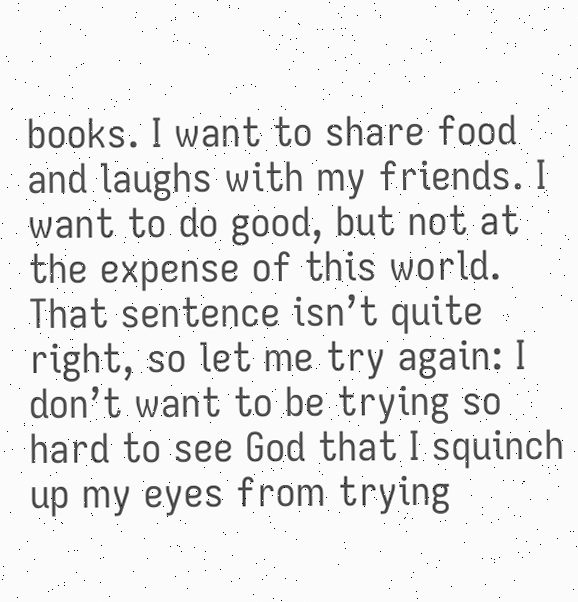books. I want to share food  and laughs with my friends. I want to do good, but not at the expense of this world. That sentence isn’t quite right, so let me try again: I don’t want to be trying so hard to see God that I squinch up my eyes from trying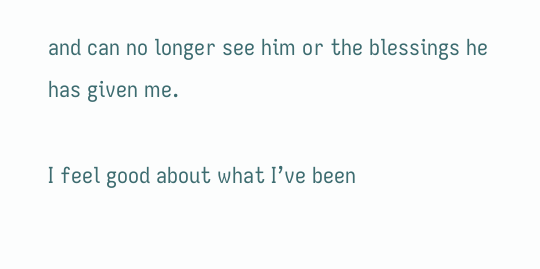and can no longer see him or the blessings he has given me.

I feel good about what I’ve been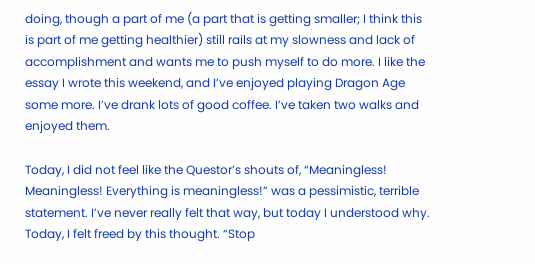doing, though a part of me (a part that is getting smaller; I think this is part of me getting healthier) still rails at my slowness and lack of accomplishment and wants me to push myself to do more. I like the essay I wrote this weekend, and I’ve enjoyed playing Dragon Age some more. I’ve drank lots of good coffee. I’ve taken two walks and enjoyed them.

Today, I did not feel like the Questor’s shouts of, “Meaningless! Meaningless! Everything is meaningless!” was a pessimistic, terrible statement. I’ve never really felt that way, but today I understood why. Today, I felt freed by this thought. “Stop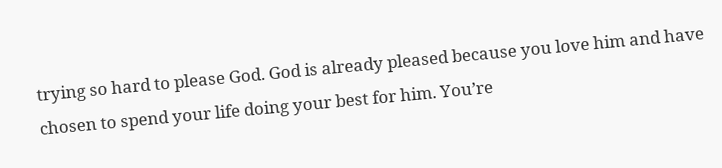trying so hard to please God. God is already pleased because you love him and have chosen to spend your life doing your best for him. You’re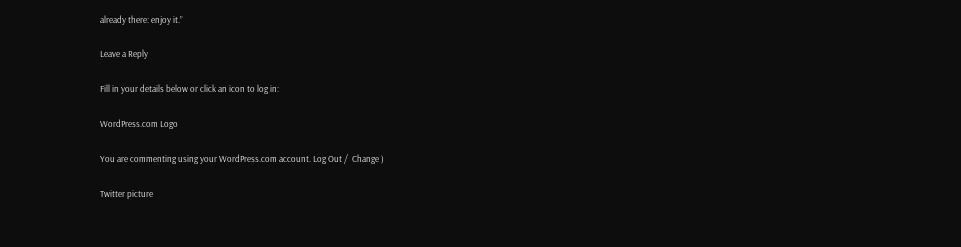already there: enjoy it.”

Leave a Reply

Fill in your details below or click an icon to log in:

WordPress.com Logo

You are commenting using your WordPress.com account. Log Out /  Change )

Twitter picture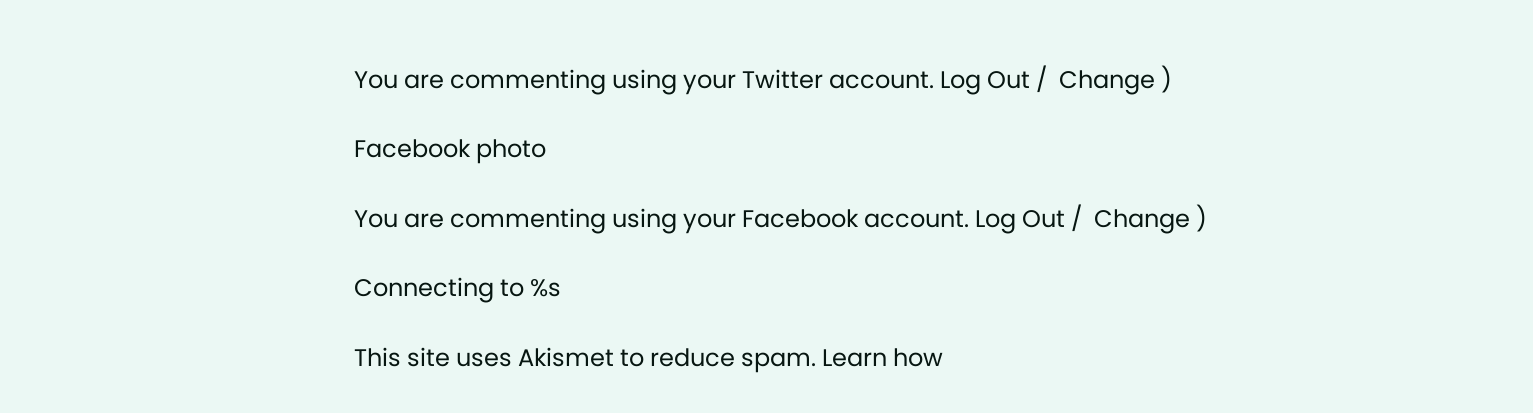You are commenting using your Twitter account. Log Out /  Change )

Facebook photo

You are commenting using your Facebook account. Log Out /  Change )

Connecting to %s

This site uses Akismet to reduce spam. Learn how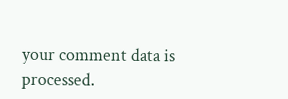your comment data is processed.